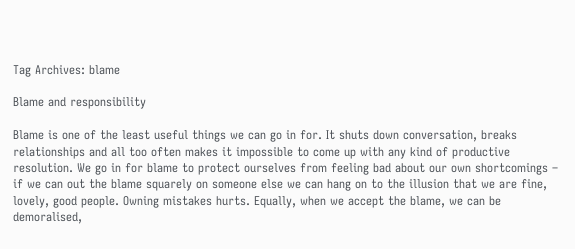Tag Archives: blame

Blame and responsibility

Blame is one of the least useful things we can go in for. It shuts down conversation, breaks relationships and all too often makes it impossible to come up with any kind of productive resolution. We go in for blame to protect ourselves from feeling bad about our own shortcomings – if we can out the blame squarely on someone else we can hang on to the illusion that we are fine, lovely, good people. Owning mistakes hurts. Equally, when we accept the blame, we can be demoralised,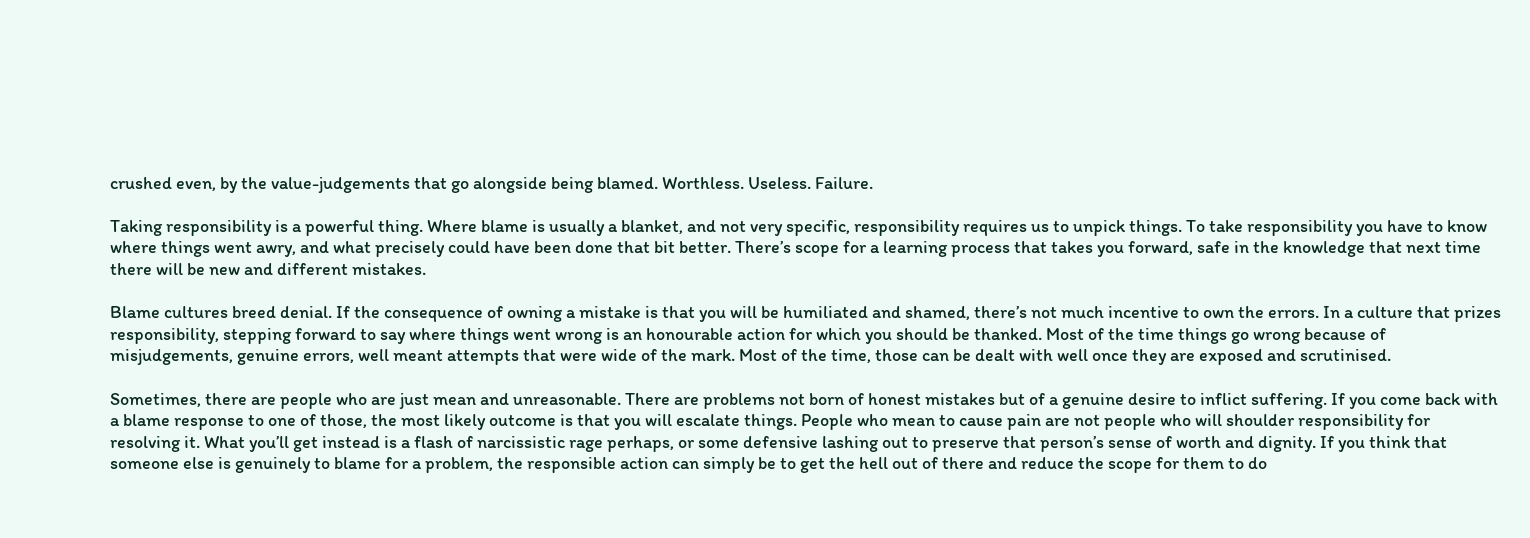crushed even, by the value-judgements that go alongside being blamed. Worthless. Useless. Failure.

Taking responsibility is a powerful thing. Where blame is usually a blanket, and not very specific, responsibility requires us to unpick things. To take responsibility you have to know where things went awry, and what precisely could have been done that bit better. There’s scope for a learning process that takes you forward, safe in the knowledge that next time there will be new and different mistakes.

Blame cultures breed denial. If the consequence of owning a mistake is that you will be humiliated and shamed, there’s not much incentive to own the errors. In a culture that prizes responsibility, stepping forward to say where things went wrong is an honourable action for which you should be thanked. Most of the time things go wrong because of misjudgements, genuine errors, well meant attempts that were wide of the mark. Most of the time, those can be dealt with well once they are exposed and scrutinised.

Sometimes, there are people who are just mean and unreasonable. There are problems not born of honest mistakes but of a genuine desire to inflict suffering. If you come back with a blame response to one of those, the most likely outcome is that you will escalate things. People who mean to cause pain are not people who will shoulder responsibility for resolving it. What you’ll get instead is a flash of narcissistic rage perhaps, or some defensive lashing out to preserve that person’s sense of worth and dignity. If you think that someone else is genuinely to blame for a problem, the responsible action can simply be to get the hell out of there and reduce the scope for them to do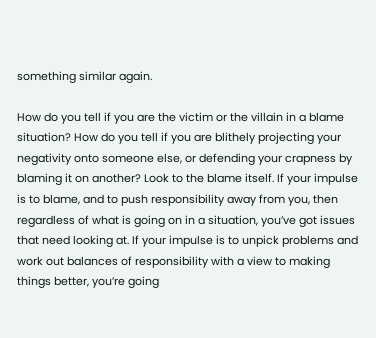something similar again.

How do you tell if you are the victim or the villain in a blame situation? How do you tell if you are blithely projecting your negativity onto someone else, or defending your crapness by blaming it on another? Look to the blame itself. If your impulse is to blame, and to push responsibility away from you, then regardless of what is going on in a situation, you’ve got issues that need looking at. If your impulse is to unpick problems and work out balances of responsibility with a view to making things better, you’re going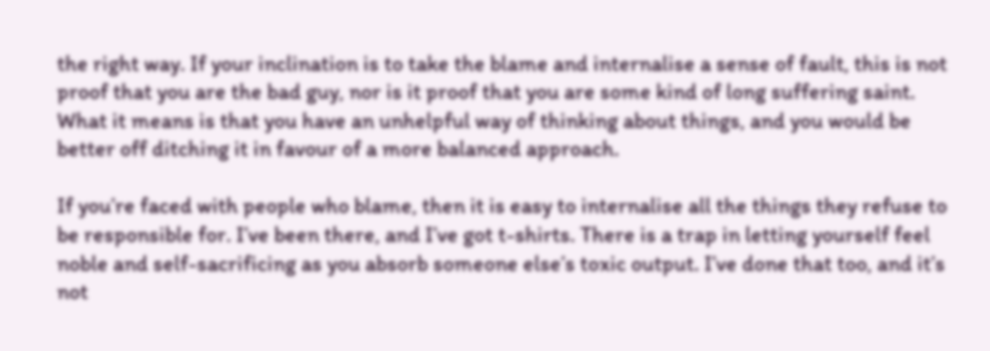the right way. If your inclination is to take the blame and internalise a sense of fault, this is not proof that you are the bad guy, nor is it proof that you are some kind of long suffering saint. What it means is that you have an unhelpful way of thinking about things, and you would be better off ditching it in favour of a more balanced approach.

If you’re faced with people who blame, then it is easy to internalise all the things they refuse to be responsible for. I’ve been there, and I’ve got t-shirts. There is a trap in letting yourself feel noble and self-sacrificing as you absorb someone else’s toxic output. I’ve done that too, and it’s not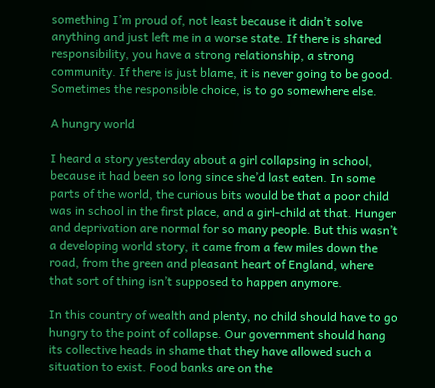something I’m proud of, not least because it didn’t solve anything and just left me in a worse state. If there is shared responsibility, you have a strong relationship, a strong community. If there is just blame, it is never going to be good. Sometimes the responsible choice, is to go somewhere else.

A hungry world

I heard a story yesterday about a girl collapsing in school, because it had been so long since she’d last eaten. In some parts of the world, the curious bits would be that a poor child was in school in the first place, and a girl-child at that. Hunger and deprivation are normal for so many people. But this wasn’t a developing world story, it came from a few miles down the road, from the green and pleasant heart of England, where that sort of thing isn’t supposed to happen anymore.

In this country of wealth and plenty, no child should have to go hungry to the point of collapse. Our government should hang its collective heads in shame that they have allowed such a situation to exist. Food banks are on the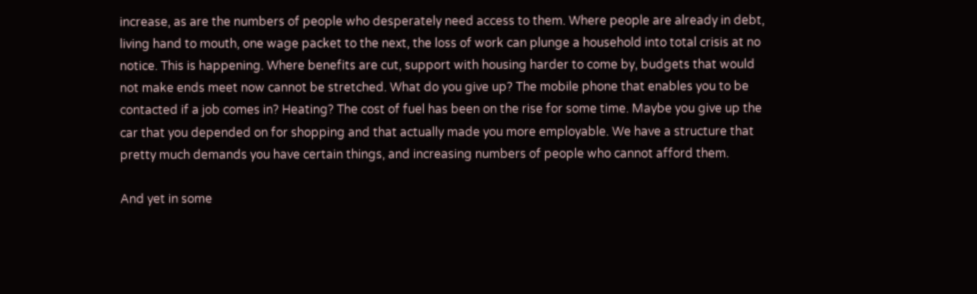increase, as are the numbers of people who desperately need access to them. Where people are already in debt, living hand to mouth, one wage packet to the next, the loss of work can plunge a household into total crisis at no notice. This is happening. Where benefits are cut, support with housing harder to come by, budgets that would not make ends meet now cannot be stretched. What do you give up? The mobile phone that enables you to be contacted if a job comes in? Heating? The cost of fuel has been on the rise for some time. Maybe you give up the car that you depended on for shopping and that actually made you more employable. We have a structure that pretty much demands you have certain things, and increasing numbers of people who cannot afford them.

And yet in some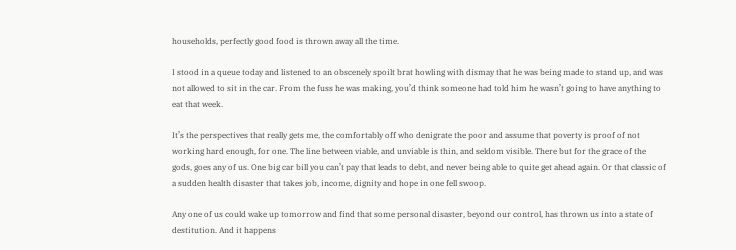households, perfectly good food is thrown away all the time.

I stood in a queue today and listened to an obscenely spoilt brat howling with dismay that he was being made to stand up, and was not allowed to sit in the car. From the fuss he was making, you’d think someone had told him he wasn’t going to have anything to eat that week.

It’s the perspectives that really gets me, the comfortably off who denigrate the poor and assume that poverty is proof of not working hard enough, for one. The line between viable, and unviable is thin, and seldom visible. There but for the grace of the gods, goes any of us. One big car bill you can’t pay that leads to debt, and never being able to quite get ahead again. Or that classic of a sudden health disaster that takes job, income, dignity and hope in one fell swoop.

Any one of us could wake up tomorrow and find that some personal disaster, beyond our control, has thrown us into a state of destitution. And it happens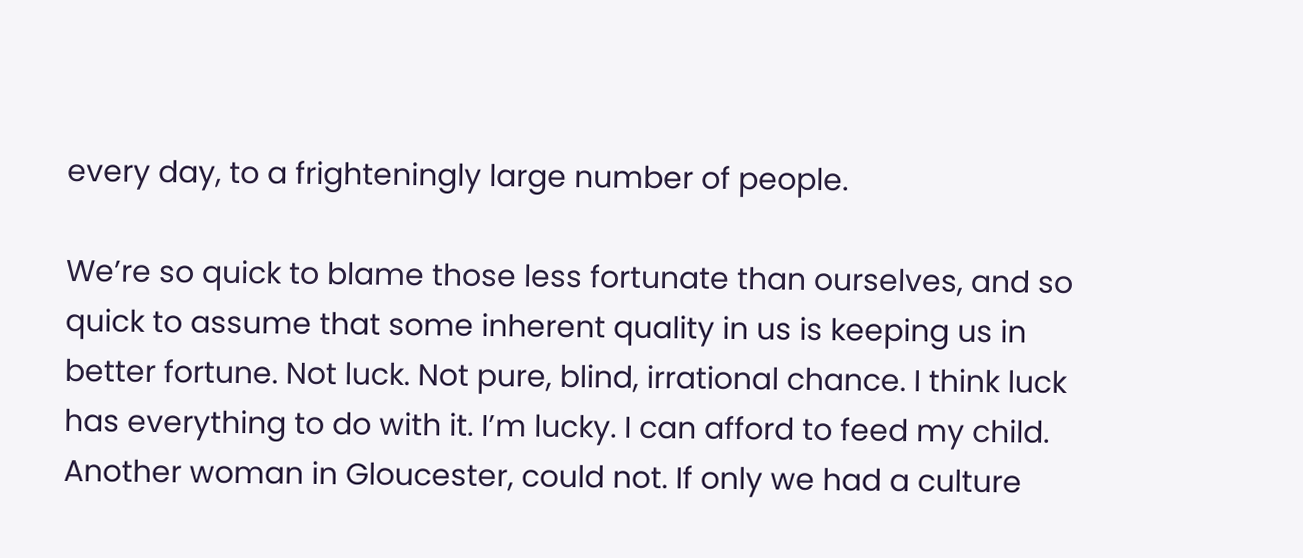every day, to a frighteningly large number of people.

We’re so quick to blame those less fortunate than ourselves, and so quick to assume that some inherent quality in us is keeping us in better fortune. Not luck. Not pure, blind, irrational chance. I think luck has everything to do with it. I’m lucky. I can afford to feed my child. Another woman in Gloucester, could not. If only we had a culture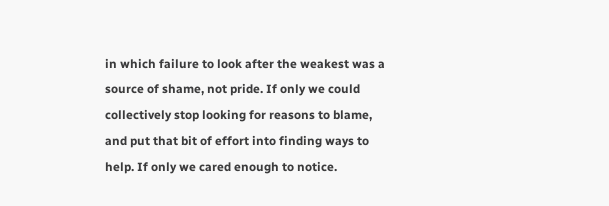in which failure to look after the weakest was a source of shame, not pride. If only we could collectively stop looking for reasons to blame, and put that bit of effort into finding ways to help. If only we cared enough to notice.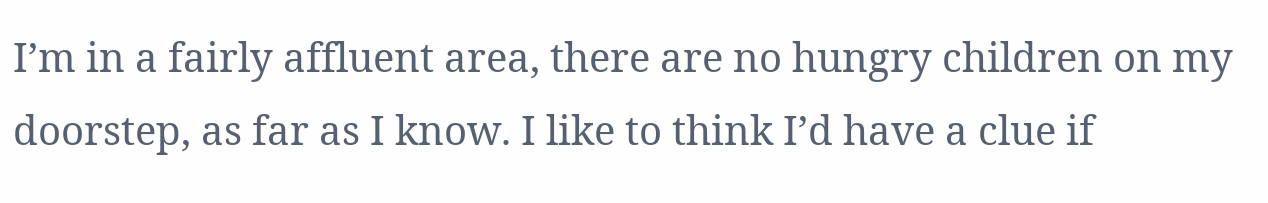I’m in a fairly affluent area, there are no hungry children on my doorstep, as far as I know. I like to think I’d have a clue if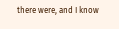there were, and I know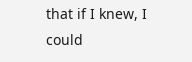that if I knew, I could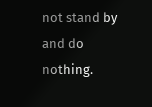not stand by and do nothing.